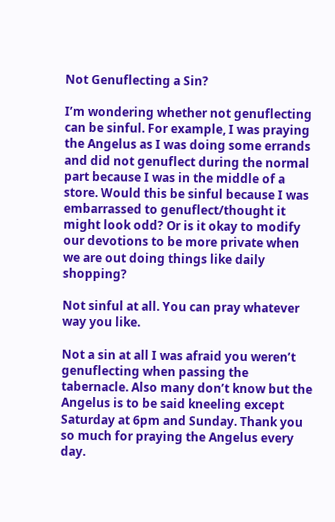Not Genuflecting a Sin?

I’m wondering whether not genuflecting can be sinful. For example, I was praying the Angelus as I was doing some errands and did not genuflect during the normal part because I was in the middle of a store. Would this be sinful because I was embarrassed to genuflect/thought it might look odd? Or is it okay to modify our devotions to be more private when we are out doing things like daily shopping?

Not sinful at all. You can pray whatever way you like.

Not a sin at all I was afraid you weren’t genuflecting when passing the tabernacle. Also many don’t know but the Angelus is to be said kneeling except Saturday at 6pm and Sunday. Thank you so much for praying the Angelus every day.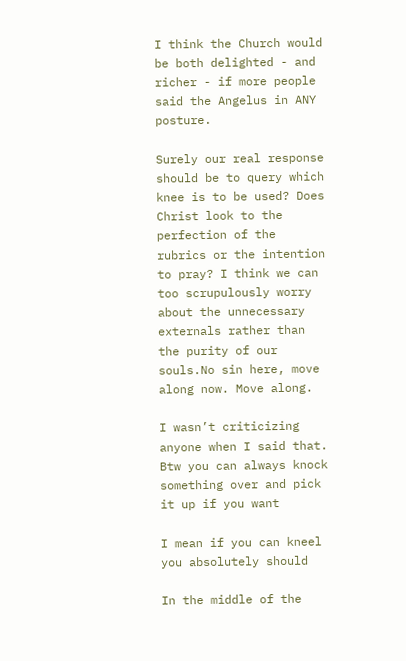I think the Church would be both delighted - and richer - if more people said the Angelus in ANY posture.

Surely our real response should be to query which knee is to be used? Does Christ look to the perfection of the rubrics or the intention to pray? I think we can too scrupulously worry about the unnecessary externals rather than the purity of our souls.No sin here, move along now. Move along.

I wasn’t criticizing anyone when I said that. Btw you can always knock something over and pick it up if you want

I mean if you can kneel you absolutely should

In the middle of the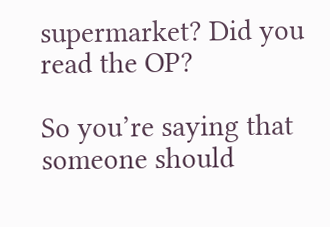supermarket? Did you read the OP?

So you’re saying that someone should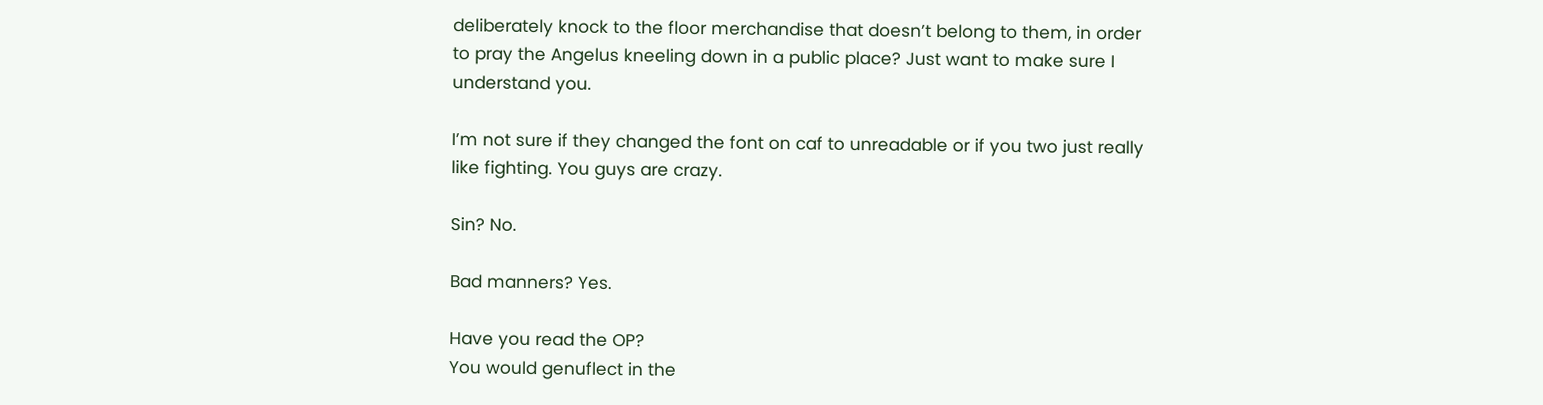deliberately knock to the floor merchandise that doesn’t belong to them, in order to pray the Angelus kneeling down in a public place? Just want to make sure I understand you.

I’m not sure if they changed the font on caf to unreadable or if you two just really like fighting. You guys are crazy.

Sin? No.

Bad manners? Yes.

Have you read the OP?
You would genuflect in the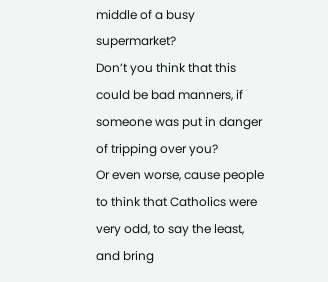middle of a busy supermarket?
Don’t you think that this could be bad manners, if someone was put in danger of tripping over you?
Or even worse, cause people to think that Catholics were very odd, to say the least, and bring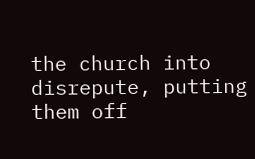the church into disrepute, putting them off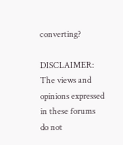converting?

DISCLAIMER: The views and opinions expressed in these forums do not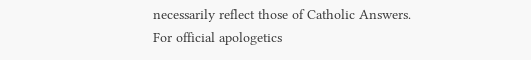necessarily reflect those of Catholic Answers. For official apologetics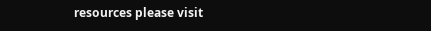resources please visit